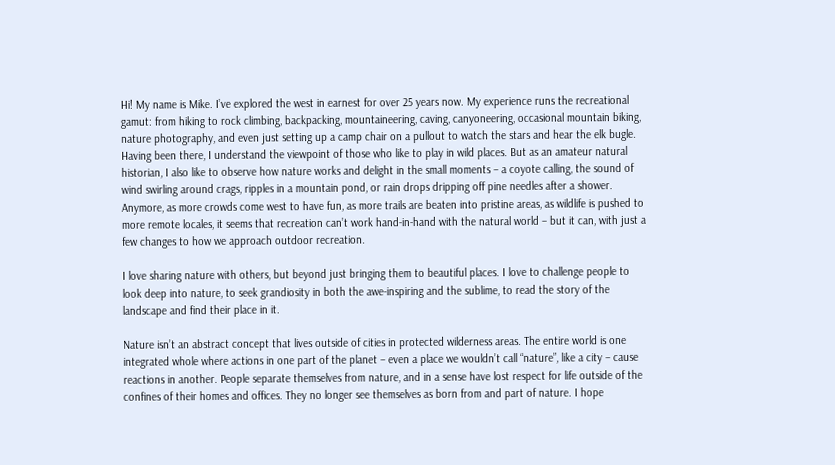Hi! My name is Mike. I’ve explored the west in earnest for over 25 years now. My experience runs the recreational gamut: from hiking to rock climbing, backpacking, mountaineering, caving, canyoneering, occasional mountain biking, nature photography, and even just setting up a camp chair on a pullout to watch the stars and hear the elk bugle. Having been there, I understand the viewpoint of those who like to play in wild places. But as an amateur natural historian, I also like to observe how nature works and delight in the small moments – a coyote calling, the sound of wind swirling around crags, ripples in a mountain pond, or rain drops dripping off pine needles after a shower. Anymore, as more crowds come west to have fun, as more trails are beaten into pristine areas, as wildlife is pushed to more remote locales, it seems that recreation can’t work hand-in-hand with the natural world – but it can, with just a few changes to how we approach outdoor recreation.

I love sharing nature with others, but beyond just bringing them to beautiful places. I love to challenge people to look deep into nature, to seek grandiosity in both the awe-inspiring and the sublime, to read the story of the landscape and find their place in it.

Nature isn’t an abstract concept that lives outside of cities in protected wilderness areas. The entire world is one integrated whole where actions in one part of the planet – even a place we wouldn’t call “nature”, like a city – cause reactions in another. People separate themselves from nature, and in a sense have lost respect for life outside of the confines of their homes and offices. They no longer see themselves as born from and part of nature. I hope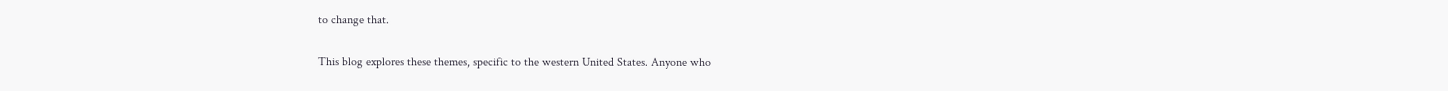to change that.

This blog explores these themes, specific to the western United States. Anyone who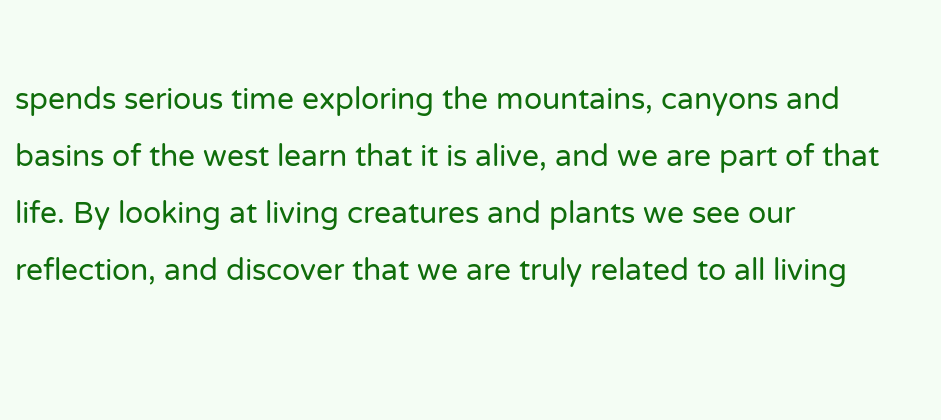spends serious time exploring the mountains, canyons and basins of the west learn that it is alive, and we are part of that life. By looking at living creatures and plants we see our reflection, and discover that we are truly related to all living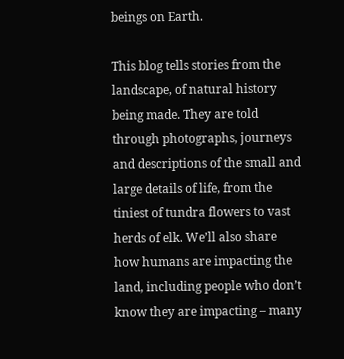beings on Earth.

This blog tells stories from the landscape, of natural history being made. They are told through photographs, journeys and descriptions of the small and large details of life, from the tiniest of tundra flowers to vast herds of elk. We’ll also share how humans are impacting the land, including people who don’t know they are impacting – many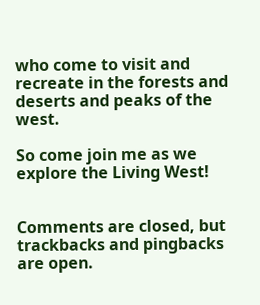who come to visit and recreate in the forests and deserts and peaks of the west.

So come join me as we explore the Living West!


Comments are closed, but trackbacks and pingbacks are open.